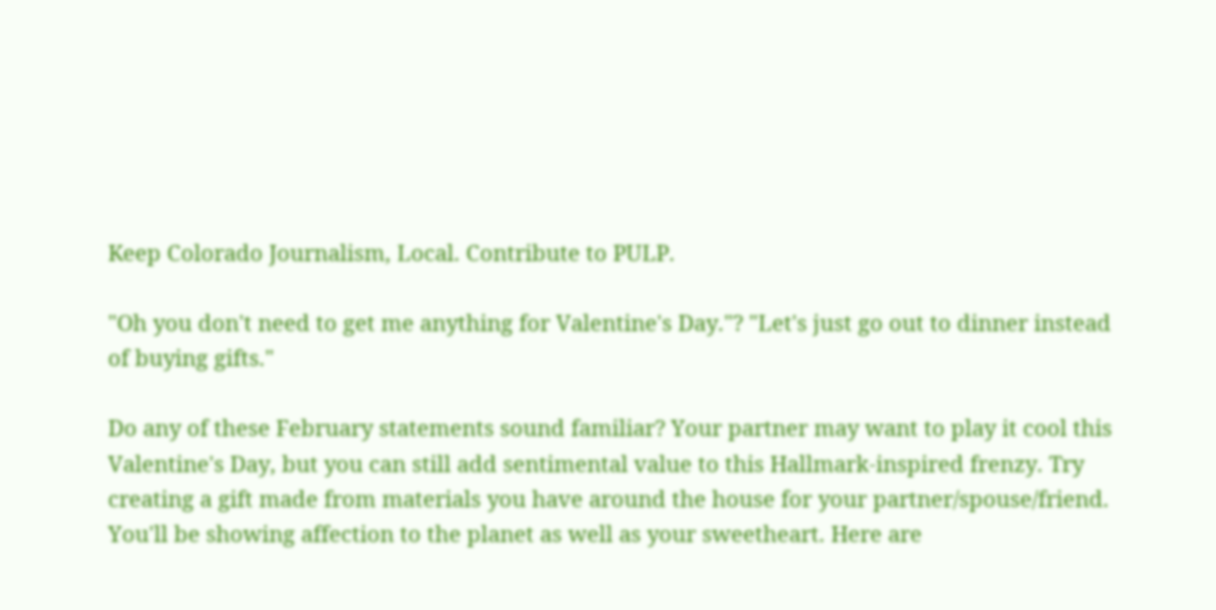Keep Colorado Journalism, Local. Contribute to PULP.

"Oh you don't need to get me anything for Valentine's Day."? "Let's just go out to dinner instead of buying gifts."

Do any of these February statements sound familiar? Your partner may want to play it cool this Valentine's Day, but you can still add sentimental value to this Hallmark-inspired frenzy. Try creating a gift made from materials you have around the house for your partner/spouse/friend. You'll be showing affection to the planet as well as your sweetheart. Here are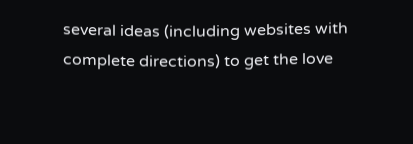several ideas (including websites with complete directions) to get the love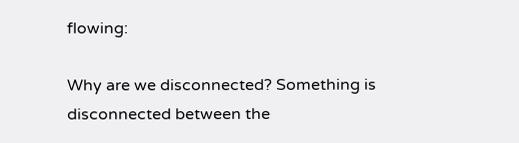flowing:

Why are we disconnected? Something is disconnected between the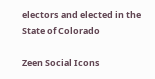electors and elected in the State of Colorado

Zeen Social Icons